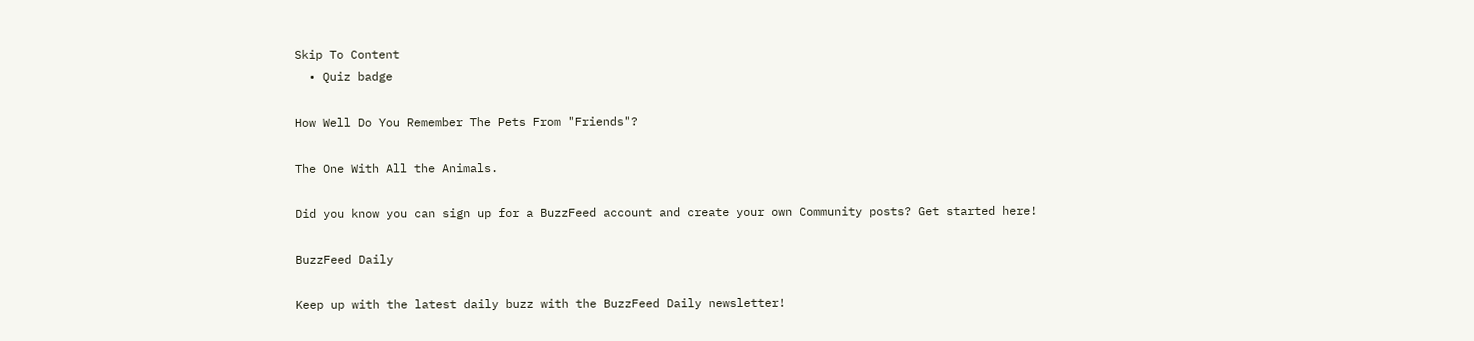Skip To Content
  • Quiz badge

How Well Do You Remember The Pets From "Friends"?

The One With All the Animals.

Did you know you can sign up for a BuzzFeed account and create your own Community posts? Get started here!

BuzzFeed Daily

Keep up with the latest daily buzz with the BuzzFeed Daily newsletter!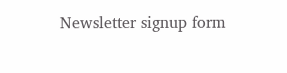Newsletter signup form